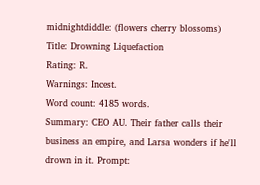midnightdiddle: (flowers cherry blossoms)
Title: Drowning Liquefaction
Rating: R.
Warnings: Incest.
Word count: 4185 words.
Summary: CEO AU. Their father calls their business an empire, and Larsa wonders if he'll drown in it. Prompt: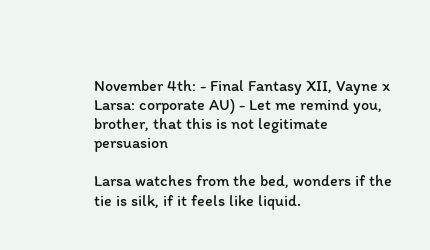November 4th: - Final Fantasy XII, Vayne x Larsa: corporate AU) - Let me remind you, brother, that this is not legitimate persuasion

Larsa watches from the bed, wonders if the tie is silk, if it feels like liquid.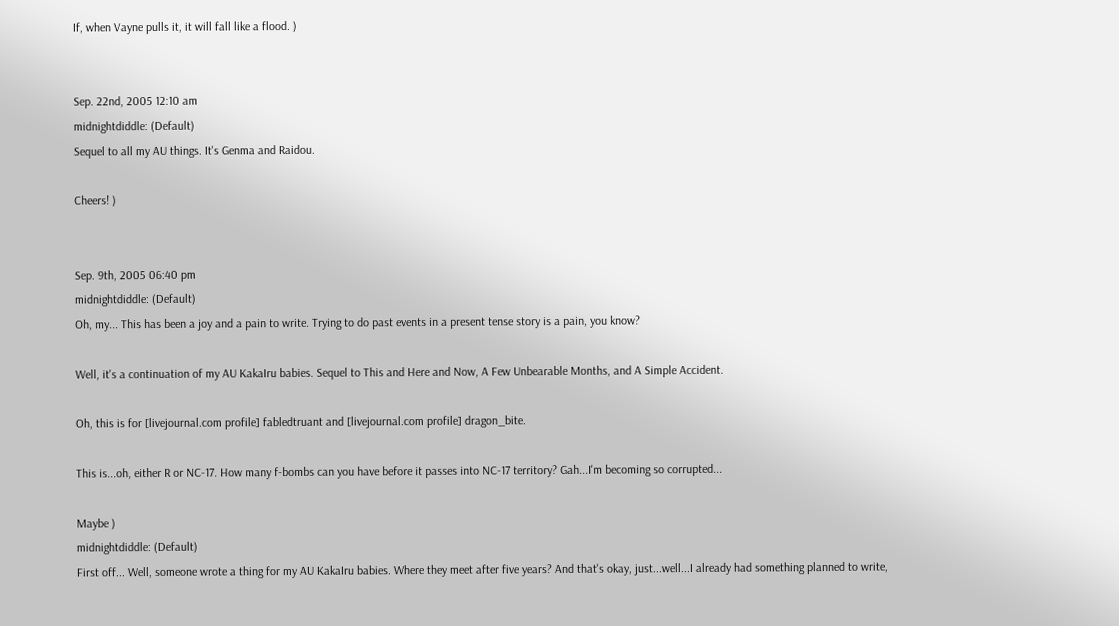If, when Vayne pulls it, it will fall like a flood. )


Sep. 22nd, 2005 12:10 am
midnightdiddle: (Default)
Sequel to all my AU things. It's Genma and Raidou.

Cheers! )


Sep. 9th, 2005 06:40 pm
midnightdiddle: (Default)
Oh, my... This has been a joy and a pain to write. Trying to do past events in a present tense story is a pain, you know?

Well, it's a continuation of my AU KakaIru babies. Sequel to This and Here and Now, A Few Unbearable Months, and A Simple Accident.

Oh, this is for [livejournal.com profile] fabledtruant and [livejournal.com profile] dragon_bite.

This is...oh, either R or NC-17. How many f-bombs can you have before it passes into NC-17 territory? Gah...I'm becoming so corrupted...

Maybe )
midnightdiddle: (Default)
First off... Well, someone wrote a thing for my AU KakaIru babies. Where they meet after five years? And that's okay, just...well...I already had something planned to write,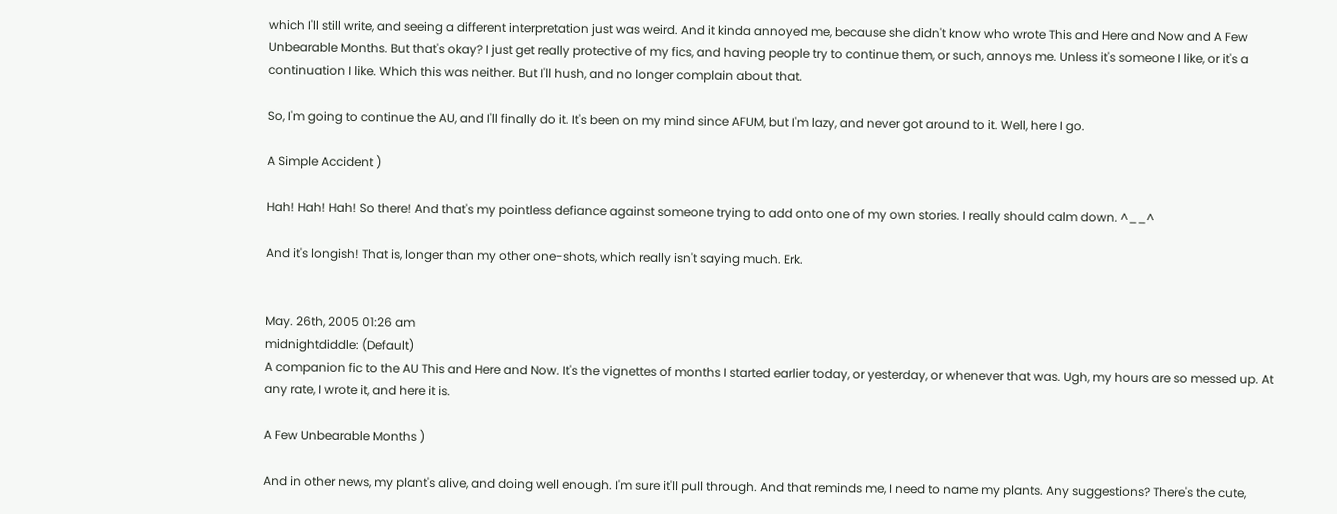which I'll still write, and seeing a different interpretation just was weird. And it kinda annoyed me, because she didn't know who wrote This and Here and Now and A Few Unbearable Months. But that's okay? I just get really protective of my fics, and having people try to continue them, or such, annoys me. Unless it's someone I like, or it's a continuation I like. Which this was neither. But I'll hush, and no longer complain about that.

So, I'm going to continue the AU, and I'll finally do it. It's been on my mind since AFUM, but I'm lazy, and never got around to it. Well, here I go.

A Simple Accident )

Hah! Hah! Hah! So there! And that's my pointless defiance against someone trying to add onto one of my own stories. I really should calm down. ^__^

And it's longish! That is, longer than my other one-shots, which really isn't saying much. Erk.


May. 26th, 2005 01:26 am
midnightdiddle: (Default)
A companion fic to the AU This and Here and Now. It's the vignettes of months I started earlier today, or yesterday, or whenever that was. Ugh, my hours are so messed up. At any rate, I wrote it, and here it is.

A Few Unbearable Months )

And in other news, my plant's alive, and doing well enough. I'm sure it'll pull through. And that reminds me, I need to name my plants. Any suggestions? There's the cute,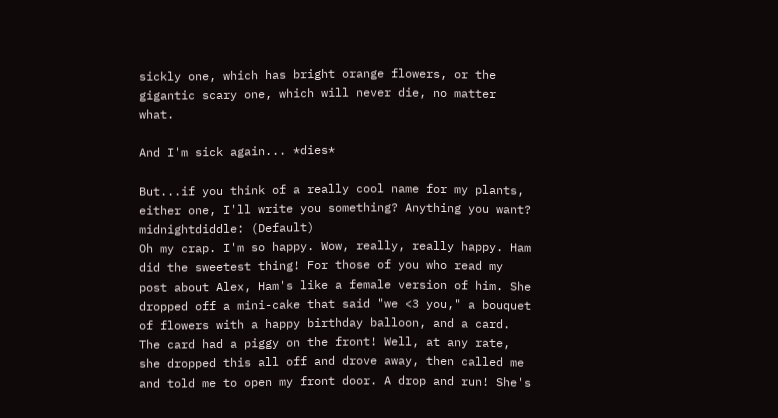sickly one, which has bright orange flowers, or the gigantic scary one, which will never die, no matter what.

And I'm sick again... *dies*

But...if you think of a really cool name for my plants, either one, I'll write you something? Anything you want?
midnightdiddle: (Default)
Oh my crap. I'm so happy. Wow, really, really happy. Ham did the sweetest thing! For those of you who read my post about Alex, Ham's like a female version of him. She dropped off a mini-cake that said "we <3 you," a bouquet of flowers with a happy birthday balloon, and a card. The card had a piggy on the front! Well, at any rate, she dropped this all off and drove away, then called me and told me to open my front door. A drop and run! She's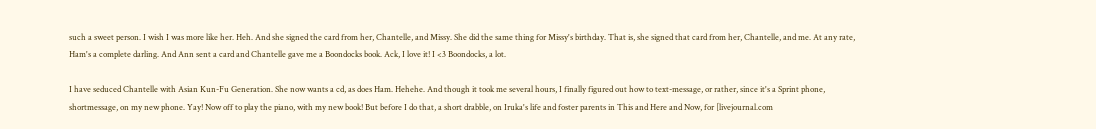such a sweet person. I wish I was more like her. Heh. And she signed the card from her, Chantelle, and Missy. She did the same thing for Missy's birthday. That is, she signed that card from her, Chantelle, and me. At any rate, Ham's a complete darling. And Ann sent a card and Chantelle gave me a Boondocks book. Ack, I love it! I <3 Boondocks, a lot.

I have seduced Chantelle with Asian Kun-Fu Generation. She now wants a cd, as does Ham. Hehehe. And though it took me several hours, I finally figured out how to text-message, or rather, since it's a Sprint phone, shortmessage, on my new phone. Yay! Now off to play the piano, with my new book! But before I do that, a short drabble, on Iruka's life and foster parents in This and Here and Now, for [livejournal.com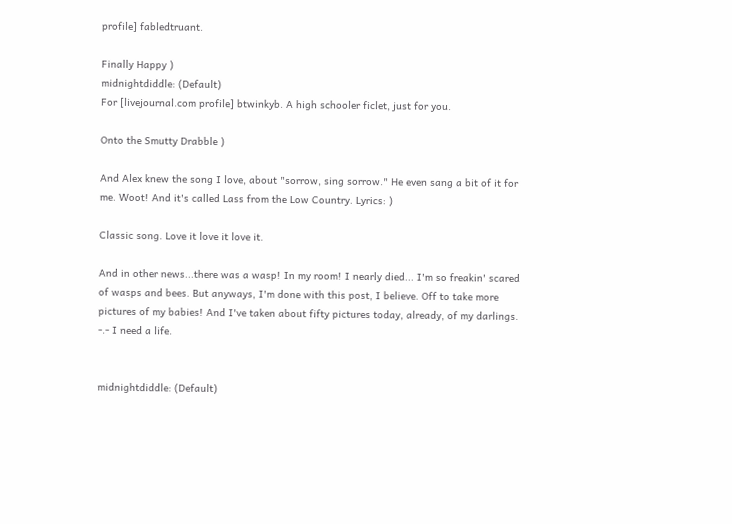profile] fabledtruant.

Finally Happy )
midnightdiddle: (Default)
For [livejournal.com profile] btwinkyb. A high schooler ficlet, just for you.

Onto the Smutty Drabble )

And Alex knew the song I love, about "sorrow, sing sorrow." He even sang a bit of it for me. Woot! And it's called Lass from the Low Country. Lyrics: )

Classic song. Love it love it love it.

And in other news...there was a wasp! In my room! I nearly died... I'm so freakin' scared of wasps and bees. But anyways, I'm done with this post, I believe. Off to take more pictures of my babies! And I've taken about fifty pictures today, already, of my darlings. -.- I need a life.


midnightdiddle: (Default)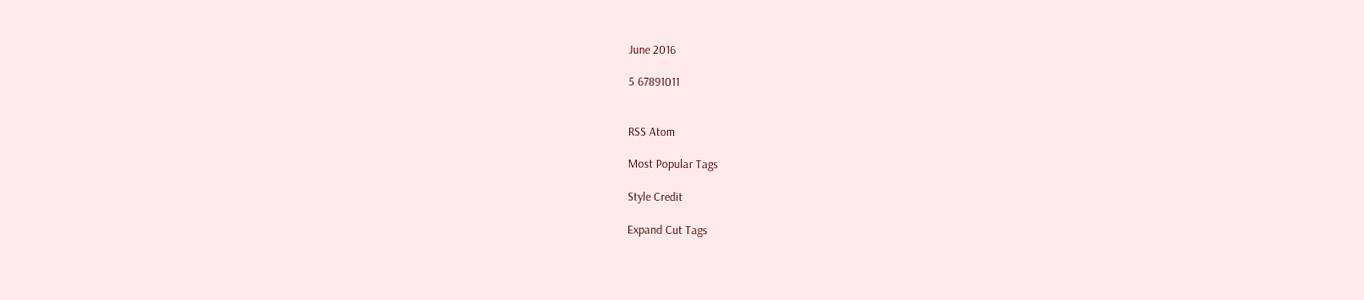June 2016

5 67891011


RSS Atom

Most Popular Tags

Style Credit

Expand Cut Tags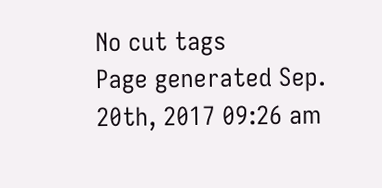No cut tags
Page generated Sep. 20th, 2017 09:26 am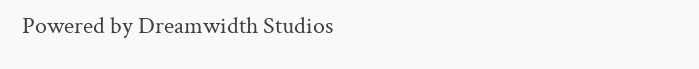Powered by Dreamwidth Studios